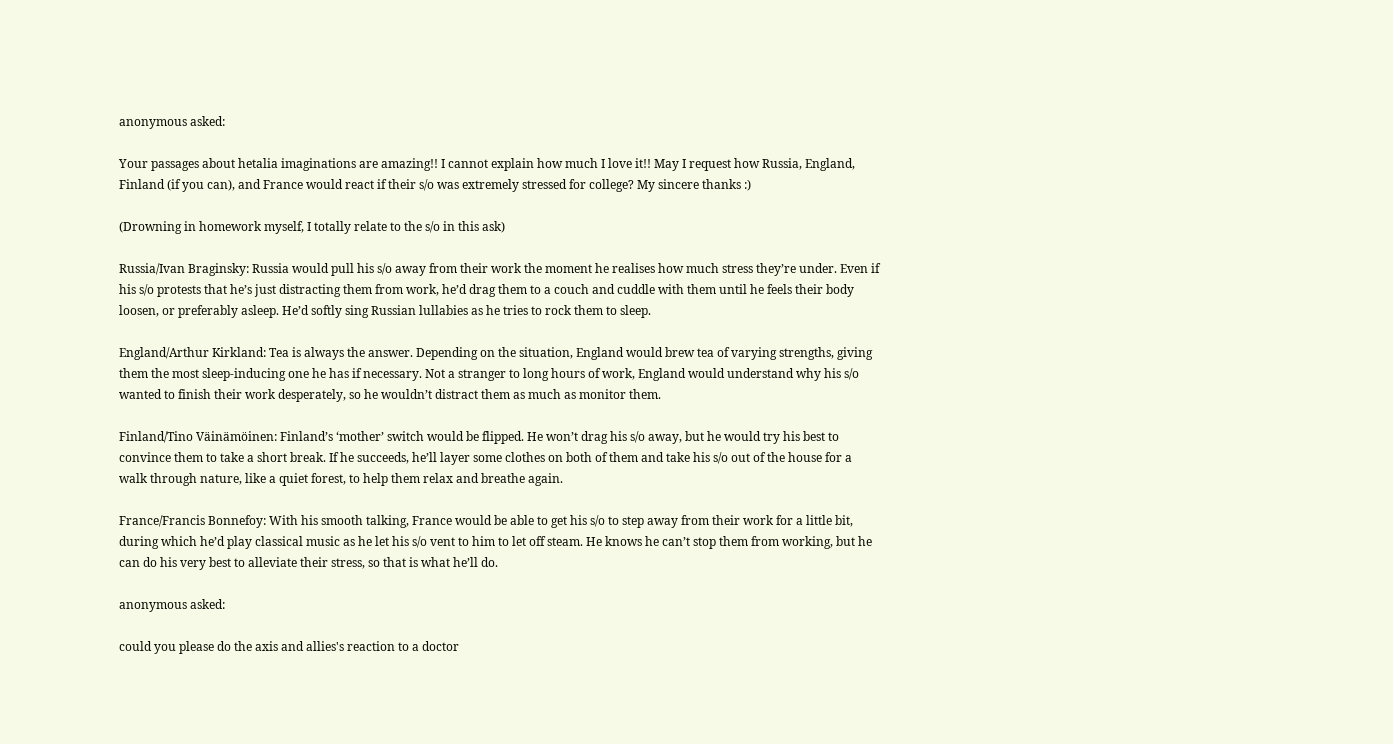anonymous asked:

Your passages about hetalia imaginations are amazing!! I cannot explain how much I love it!! May I request how Russia, England, Finland (if you can), and France would react if their s/o was extremely stressed for college? My sincere thanks :)

(Drowning in homework myself, I totally relate to the s/o in this ask)

Russia/Ivan Braginsky: Russia would pull his s/o away from their work the moment he realises how much stress they’re under. Even if his s/o protests that he’s just distracting them from work, he’d drag them to a couch and cuddle with them until he feels their body loosen, or preferably asleep. He’d softly sing Russian lullabies as he tries to rock them to sleep.

England/Arthur Kirkland: Tea is always the answer. Depending on the situation, England would brew tea of varying strengths, giving them the most sleep-inducing one he has if necessary. Not a stranger to long hours of work, England would understand why his s/o wanted to finish their work desperately, so he wouldn’t distract them as much as monitor them.

Finland/Tino Väinämöinen: Finland’s ‘mother’ switch would be flipped. He won’t drag his s/o away, but he would try his best to convince them to take a short break. If he succeeds, he’ll layer some clothes on both of them and take his s/o out of the house for a walk through nature, like a quiet forest, to help them relax and breathe again.

France/Francis Bonnefoy: With his smooth talking, France would be able to get his s/o to step away from their work for a little bit, during which he’d play classical music as he let his s/o vent to him to let off steam. He knows he can’t stop them from working, but he can do his very best to alleviate their stress, so that is what he’ll do.

anonymous asked:

could you please do the axis and allies's reaction to a doctor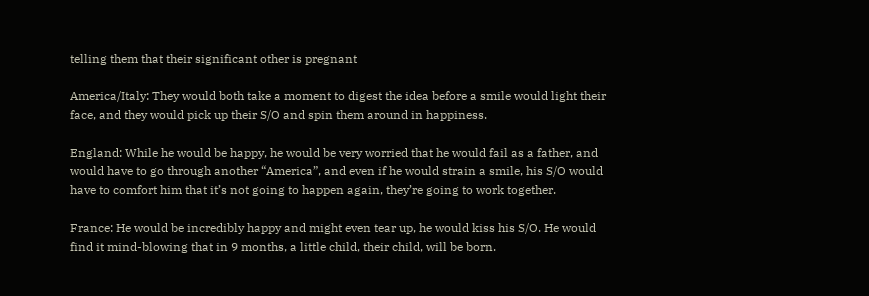telling them that their significant other is pregnant

America/Italy: They would both take a moment to digest the idea before a smile would light their face, and they would pick up their S/O and spin them around in happiness.

England: While he would be happy, he would be very worried that he would fail as a father, and would have to go through another “America”, and even if he would strain a smile, his S/O would have to comfort him that it’s not going to happen again, they’re going to work together.

France: He would be incredibly happy and might even tear up, he would kiss his S/O. He would find it mind-blowing that in 9 months, a little child, their child, will be born.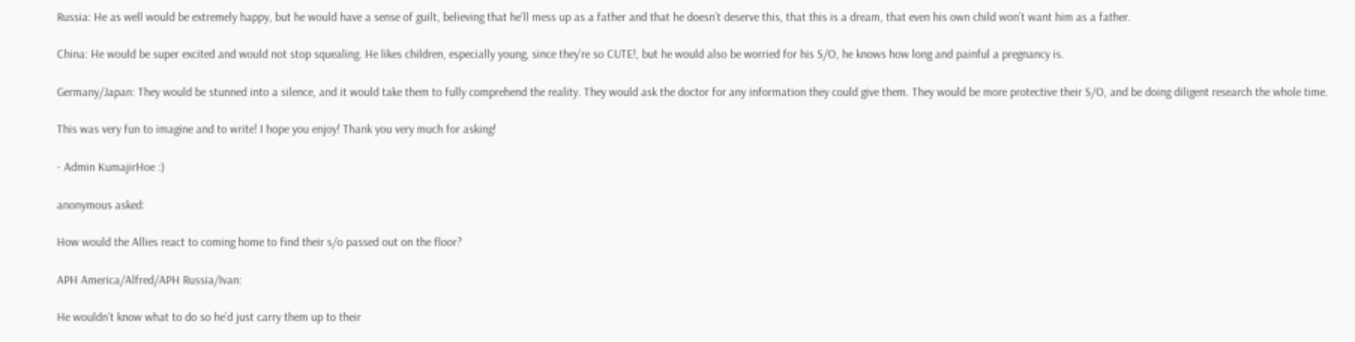Russia: He as well would be extremely happy, but he would have a sense of guilt, believing that he’ll mess up as a father and that he doesn’t deserve this, that this is a dream, that even his own child won’t want him as a father.

China: He would be super excited and would not stop squealing. He likes children, especially young, since they’re so CUTE!, but he would also be worried for his S/O, he knows how long and painful a pregnancy is.

Germany/Japan: They would be stunned into a silence, and it would take them to fully comprehend the reality. They would ask the doctor for any information they could give them. They would be more protective their S/O, and be doing diligent research the whole time.

This was very fun to imagine and to write! I hope you enjoy! Thank you very much for asking!

- Admin KumajirHoe :)

anonymous asked:

How would the Allies react to coming home to find their s/o passed out on the floor?

APH America/Alfred/APH Russia/Ivan:

He wouldn’t know what to do so he’d just carry them up to their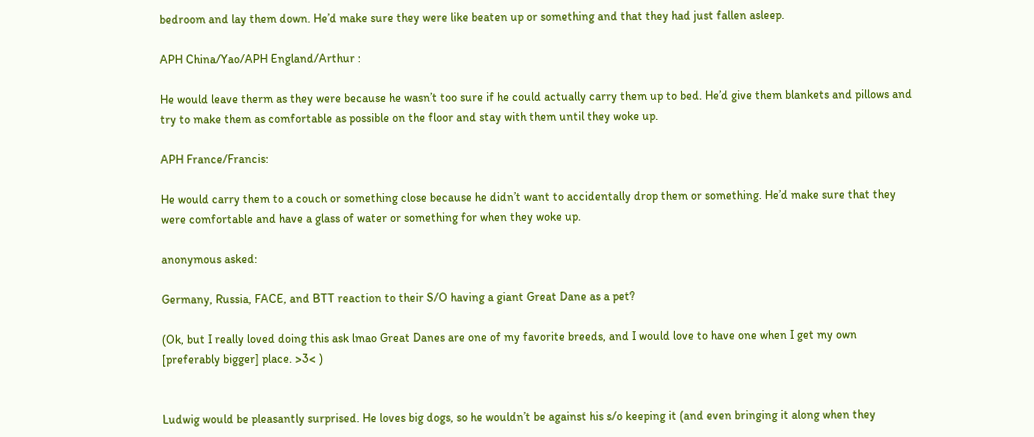bedroom and lay them down. He’d make sure they were like beaten up or something and that they had just fallen asleep.

APH China/Yao/APH England/Arthur :

He would leave therm as they were because he wasn’t too sure if he could actually carry them up to bed. He’d give them blankets and pillows and try to make them as comfortable as possible on the floor and stay with them until they woke up.

APH France/Francis:

He would carry them to a couch or something close because he didn’t want to accidentally drop them or something. He’d make sure that they were comfortable and have a glass of water or something for when they woke up.

anonymous asked:

Germany, Russia, FACE, and BTT reaction to their S/O having a giant Great Dane as a pet?

(Ok, but I really loved doing this ask lmao Great Danes are one of my favorite breeds, and I would love to have one when I get my own [preferably bigger] place. >3< )


Ludwig would be pleasantly surprised. He loves big dogs, so he wouldn’t be against his s/o keeping it (and even bringing it along when they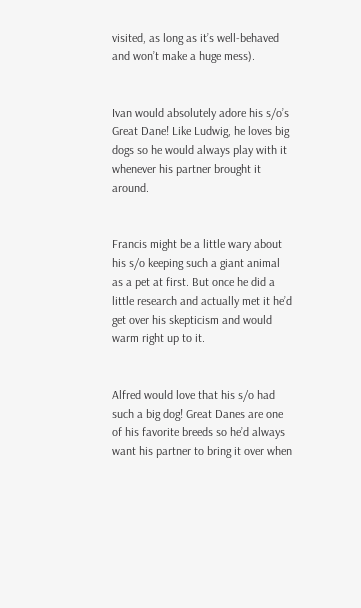visited, as long as it’s well-behaved and won’t make a huge mess).


Ivan would absolutely adore his s/o’s Great Dane! Like Ludwig, he loves big dogs so he would always play with it whenever his partner brought it around.


Francis might be a little wary about his s/o keeping such a giant animal as a pet at first. But once he did a little research and actually met it he’d get over his skepticism and would warm right up to it.


Alfred would love that his s/o had such a big dog! Great Danes are one of his favorite breeds so he’d always want his partner to bring it over when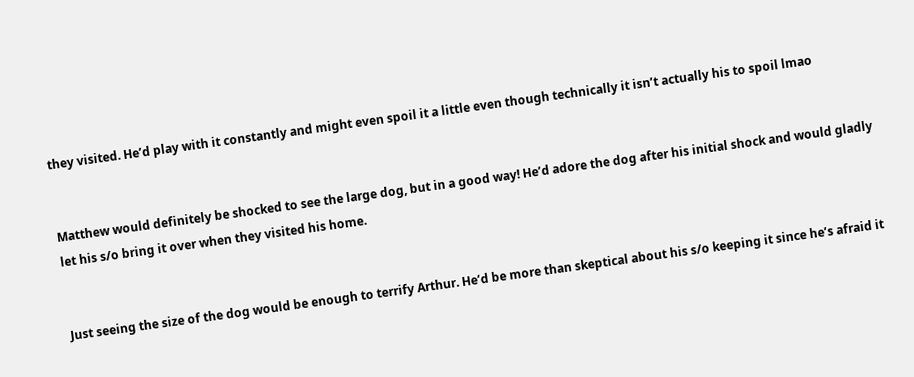they visited. He’d play with it constantly and might even spoil it a little even though technically it isn’t actually his to spoil lmao


Matthew would definitely be shocked to see the large dog, but in a good way! He’d adore the dog after his initial shock and would gladly let his s/o bring it over when they visited his home.


Just seeing the size of the dog would be enough to terrify Arthur. He’d be more than skeptical about his s/o keeping it since he’s afraid it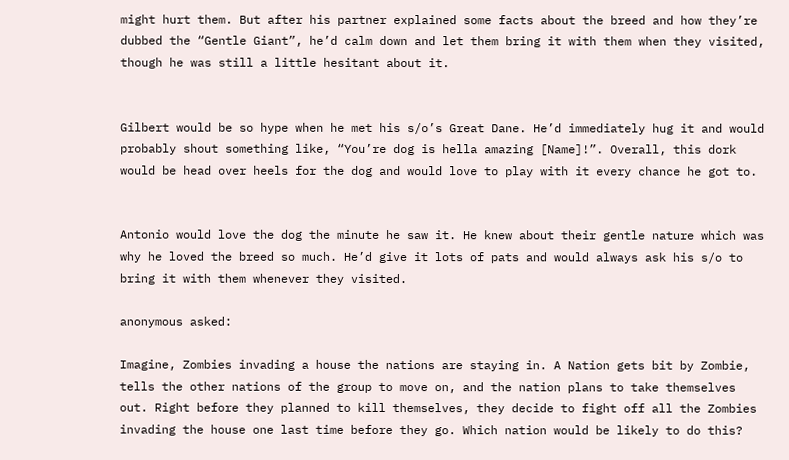might hurt them. But after his partner explained some facts about the breed and how they’re dubbed the “Gentle Giant”, he’d calm down and let them bring it with them when they visited, though he was still a little hesitant about it.


Gilbert would be so hype when he met his s/o’s Great Dane. He’d immediately hug it and would probably shout something like, “You’re dog is hella amazing [Name]!”. Overall, this dork would be head over heels for the dog and would love to play with it every chance he got to.


Antonio would love the dog the minute he saw it. He knew about their gentle nature which was why he loved the breed so much. He’d give it lots of pats and would always ask his s/o to bring it with them whenever they visited.

anonymous asked:

Imagine, Zombies invading a house the nations are staying in. A Nation gets bit by Zombie, tells the other nations of the group to move on, and the nation plans to take themselves out. Right before they planned to kill themselves, they decide to fight off all the Zombies invading the house one last time before they go. Which nation would be likely to do this?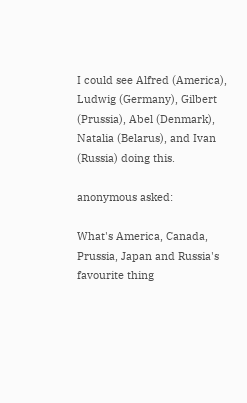I could see Alfred (America), Ludwig (Germany), Gilbert (Prussia), Abel (Denmark), Natalia (Belarus), and Ivan (Russia) doing this.

anonymous asked:

What's America, Canada, Prussia, Japan and Russia's favourite thing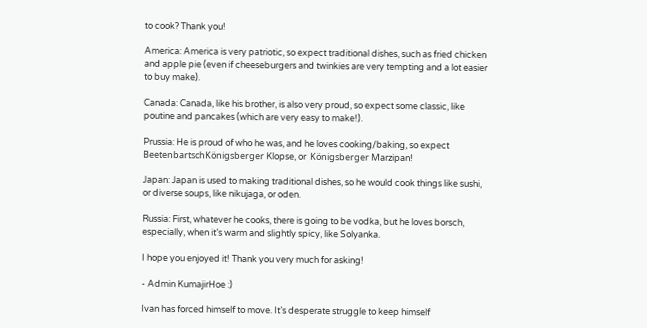to cook? Thank you!

America: America is very patriotic, so expect traditional dishes, such as fried chicken and apple pie (even if cheeseburgers and twinkies are very tempting and a lot easier to buy make).

Canada: Canada, like his brother, is also very proud, so expect some classic, like poutine and pancakes (which are very easy to make!).

Prussia: He is proud of who he was, and he loves cooking/baking, so expect  BeetenbartschKönigsberger Klopse, or  Königsberger Marzipan!

Japan: Japan is used to making traditional dishes, so he would cook things like sushi, or diverse soups, like nikujaga, or oden.

Russia: First, whatever he cooks, there is going to be vodka, but he loves borsch, especially, when it’s warm and slightly spicy, like Solyanka.

I hope you enjoyed it! Thank you very much for asking!

- Admin KumajirHoe :)

Ivan has forced himself to move. It’s desperate struggle to keep himself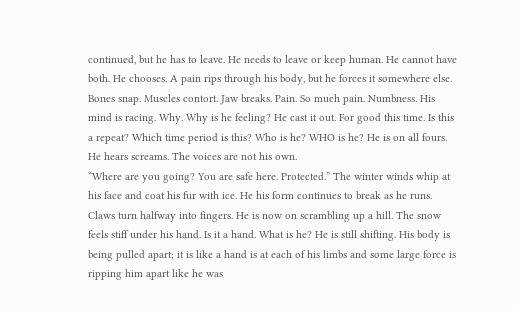continued, but he has to leave. He needs to leave or keep human. He cannot have both. He chooses. A pain rips through his body, but he forces it somewhere else. Bones snap. Muscles contort. Jaw breaks. Pain. So much pain. Numbness. His mind is racing. Why. Why is he feeling? He cast it out. For good this time. Is this a repeat? Which time period is this? Who is he? WHO is he? He is on all fours. He hears screams. The voices are not his own.
“Where are you going? You are safe here. Protected.” The winter winds whip at his face and coat his fur with ice. He his form continues to break as he runs. Claws turn halfway into fingers. He is now on scrambling up a hill. The snow feels stiff under his hand. Is it a hand. What is he? He is still shifting. His body is being pulled apart; it is like a hand is at each of his limbs and some large force is ripping him apart like he was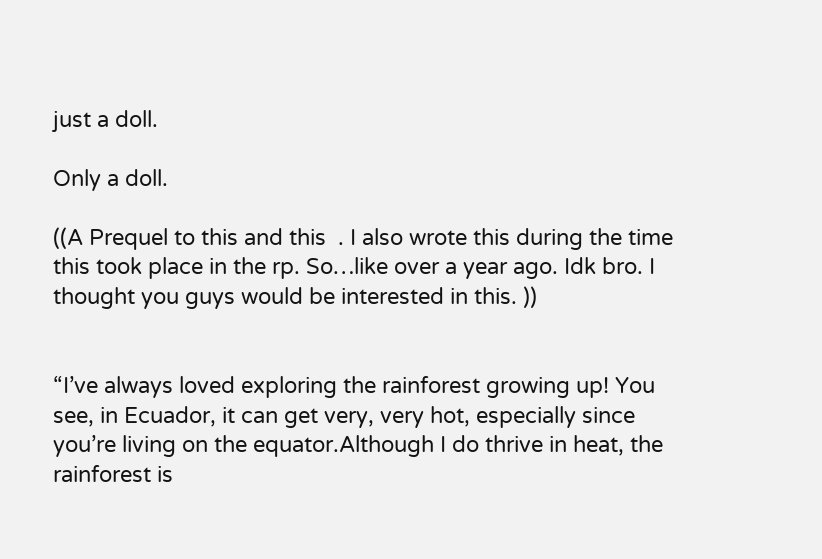just a doll.

Only a doll.

((A Prequel to this and this  . I also wrote this during the time this took place in the rp. So…like over a year ago. Idk bro. I thought you guys would be interested in this. ))


“I’ve always loved exploring the rainforest growing up! You see, in Ecuador, it can get very, very hot, especially since you’re living on the equator.Although I do thrive in heat, the rainforest is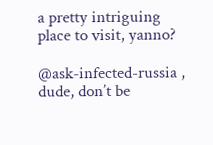a pretty intriguing place to visit, yanno?

@ask-infected-russia , dude, don’t be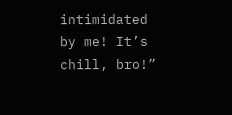intimidated by me! It’s chill, bro!”